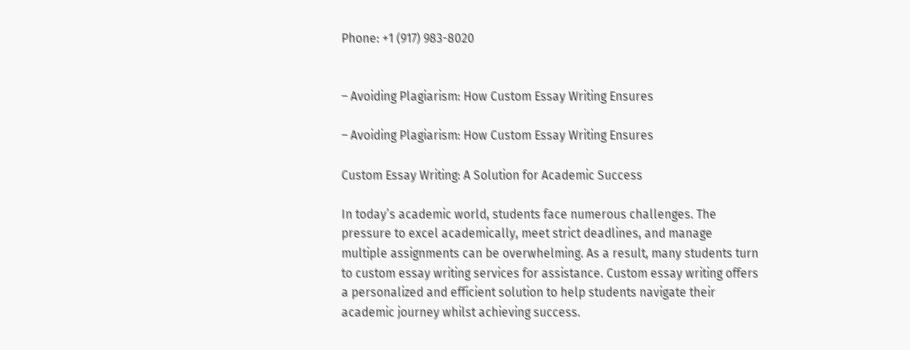Phone: +1 (917) 983-8020


– Avoiding Plagiarism: How Custom Essay Writing Ensures

– Avoiding Plagiarism: How Custom Essay Writing Ensures

Custom Essay Writing: A Solution for Academic Success

In today’s academic world, students face numerous challenges. The pressure to excel academically, meet strict deadlines, and manage multiple assignments can be overwhelming. As a result, many students turn to custom essay writing services for assistance. Custom essay writing offers a personalized and efficient solution to help students navigate their academic journey whilst achieving success.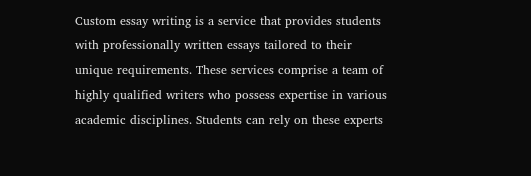Custom essay writing is a service that provides students with professionally written essays tailored to their unique requirements. These services comprise a team of highly qualified writers who possess expertise in various academic disciplines. Students can rely on these experts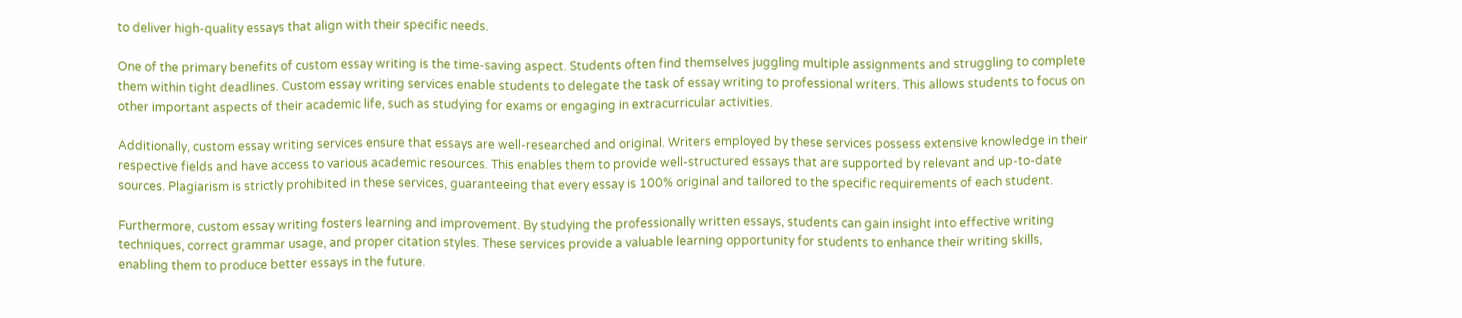to deliver high-quality essays that align with their specific needs.

One of the primary benefits of custom essay writing is the time-saving aspect. Students often find themselves juggling multiple assignments and struggling to complete them within tight deadlines. Custom essay writing services enable students to delegate the task of essay writing to professional writers. This allows students to focus on other important aspects of their academic life, such as studying for exams or engaging in extracurricular activities.

Additionally, custom essay writing services ensure that essays are well-researched and original. Writers employed by these services possess extensive knowledge in their respective fields and have access to various academic resources. This enables them to provide well-structured essays that are supported by relevant and up-to-date sources. Plagiarism is strictly prohibited in these services, guaranteeing that every essay is 100% original and tailored to the specific requirements of each student.

Furthermore, custom essay writing fosters learning and improvement. By studying the professionally written essays, students can gain insight into effective writing techniques, correct grammar usage, and proper citation styles. These services provide a valuable learning opportunity for students to enhance their writing skills, enabling them to produce better essays in the future.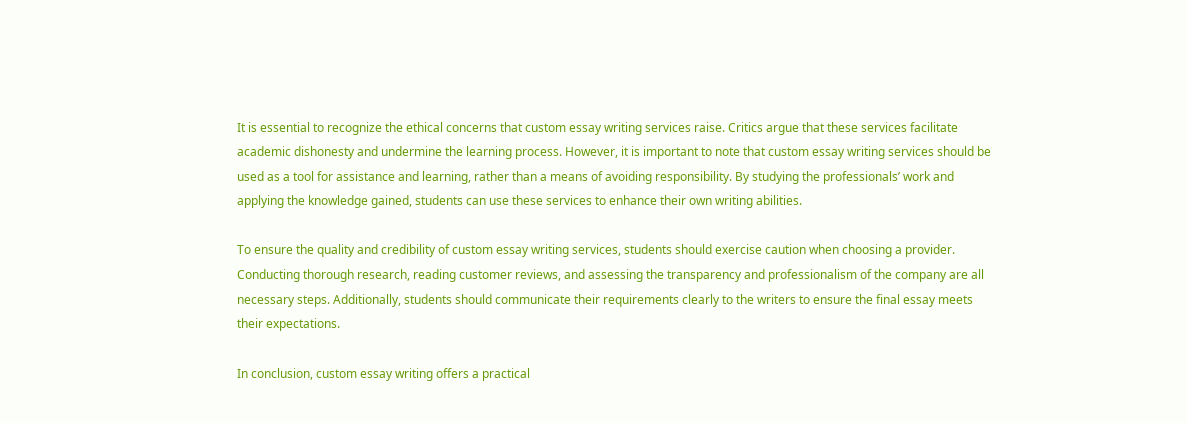It is essential to recognize the ethical concerns that custom essay writing services raise. Critics argue that these services facilitate academic dishonesty and undermine the learning process. However, it is important to note that custom essay writing services should be used as a tool for assistance and learning, rather than a means of avoiding responsibility. By studying the professionals’ work and applying the knowledge gained, students can use these services to enhance their own writing abilities.

To ensure the quality and credibility of custom essay writing services, students should exercise caution when choosing a provider. Conducting thorough research, reading customer reviews, and assessing the transparency and professionalism of the company are all necessary steps. Additionally, students should communicate their requirements clearly to the writers to ensure the final essay meets their expectations.

In conclusion, custom essay writing offers a practical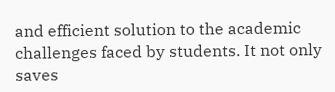and efficient solution to the academic challenges faced by students. It not only saves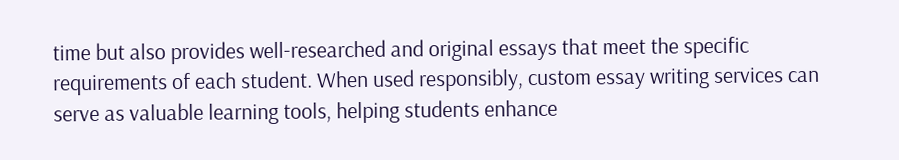time but also provides well-researched and original essays that meet the specific requirements of each student. When used responsibly, custom essay writing services can serve as valuable learning tools, helping students enhance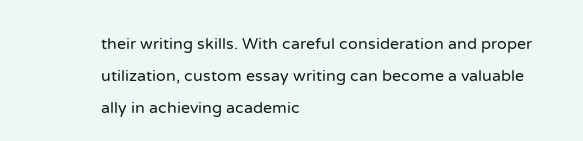their writing skills. With careful consideration and proper utilization, custom essay writing can become a valuable ally in achieving academic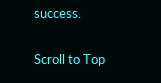success.

Scroll to Top